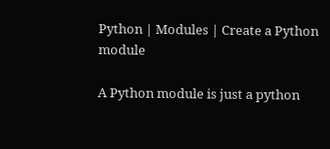Python | Modules | Create a Python module

A Python module is just a python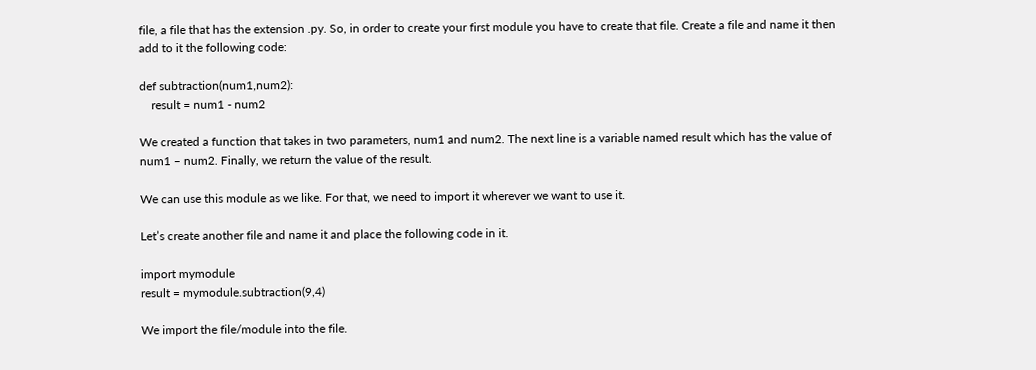file, a file that has the extension .py. So, in order to create your first module you have to create that file. Create a file and name it then add to it the following code:

def subtraction(num1,num2):
    result = num1 - num2

We created a function that takes in two parameters, num1 and num2. The next line is a variable named result which has the value of num1 – num2. Finally, we return the value of the result.

We can use this module as we like. For that, we need to import it wherever we want to use it.

Let’s create another file and name it and place the following code in it.

import mymodule
result = mymodule.subtraction(9,4)

We import the file/module into the file.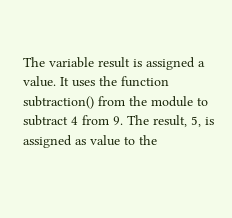The variable result is assigned a value. It uses the function subtraction() from the module to subtract 4 from 9. The result, 5, is assigned as value to the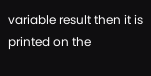variable result then it is printed on the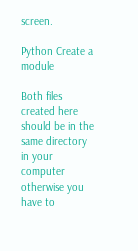screen.

Python Create a module

Both files created here should be in the same directory in your computer otherwise you have to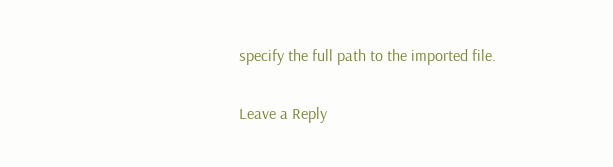specify the full path to the imported file.

Leave a Reply